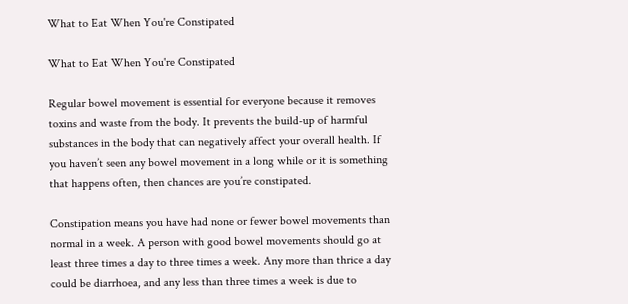What to Eat When You're Constipated

What to Eat When You're Constipated

Regular bowel movement is essential for everyone because it removes toxins and waste from the body. It prevents the build-up of harmful substances in the body that can negatively affect your overall health. If you haven’t seen any bowel movement in a long while or it is something that happens often, then chances are you’re constipated.

Constipation means you have had none or fewer bowel movements than normal in a week. A person with good bowel movements should go at least three times a day to three times a week. Any more than thrice a day could be diarrhoea, and any less than three times a week is due to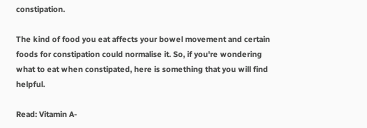constipation.

The kind of food you eat affects your bowel movement and certain foods for constipation could normalise it. So, if you're wondering what to eat when constipated, here is something that you will find helpful.

Read: Vitamin A-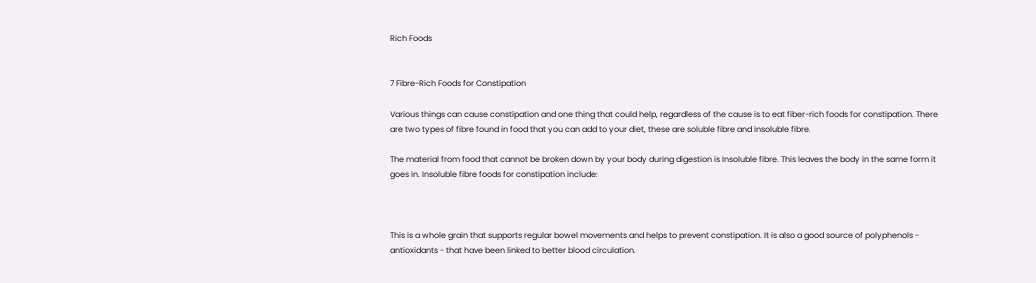Rich Foods


7 Fibre-Rich Foods for Constipation

Various things can cause constipation and one thing that could help, regardless of the cause is to eat fiber-rich foods for constipation. There are two types of fibre found in food that you can add to your diet, these are soluble fibre and insoluble fibre.

The material from food that cannot be broken down by your body during digestion is Insoluble fibre. This leaves the body in the same form it goes in. Insoluble fibre foods for constipation include:



This is a whole grain that supports regular bowel movements and helps to prevent constipation. It is also a good source of polyphenols - antioxidants - that have been linked to better blood circulation.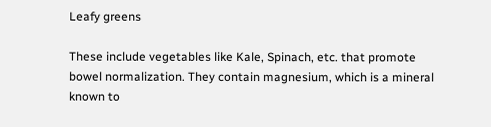Leafy greens

These include vegetables like Kale, Spinach, etc. that promote bowel normalization. They contain magnesium, which is a mineral known to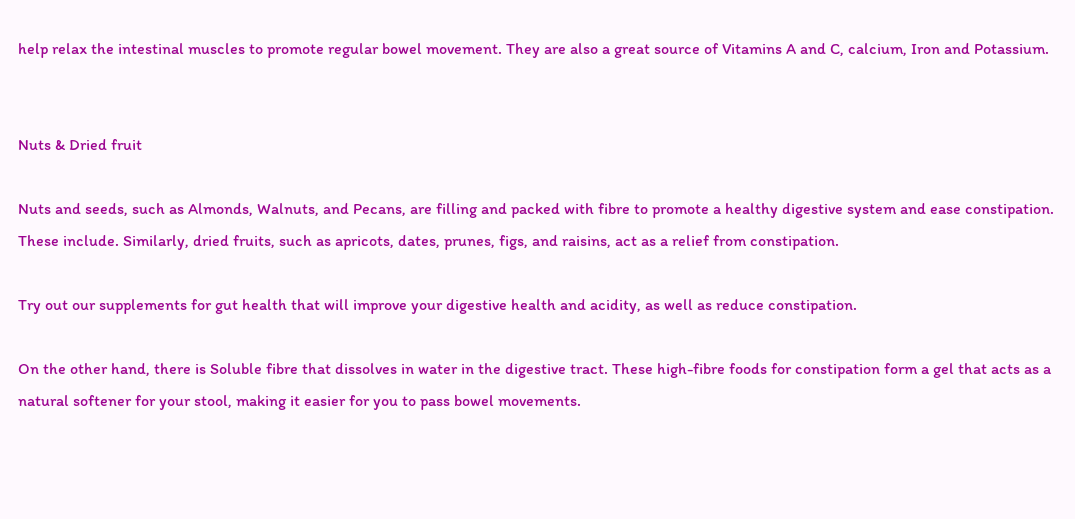help relax the intestinal muscles to promote regular bowel movement. They are also a great source of Vitamins A and C, calcium, Iron and Potassium.


Nuts & Dried fruit

Nuts and seeds, such as Almonds, Walnuts, and Pecans, are filling and packed with fibre to promote a healthy digestive system and ease constipation. These include. Similarly, dried fruits, such as apricots, dates, prunes, figs, and raisins, act as a relief from constipation.

Try out our supplements for gut health that will improve your digestive health and acidity, as well as reduce constipation.

On the other hand, there is Soluble fibre that dissolves in water in the digestive tract. These high-fibre foods for constipation form a gel that acts as a natural softener for your stool, making it easier for you to pass bowel movements.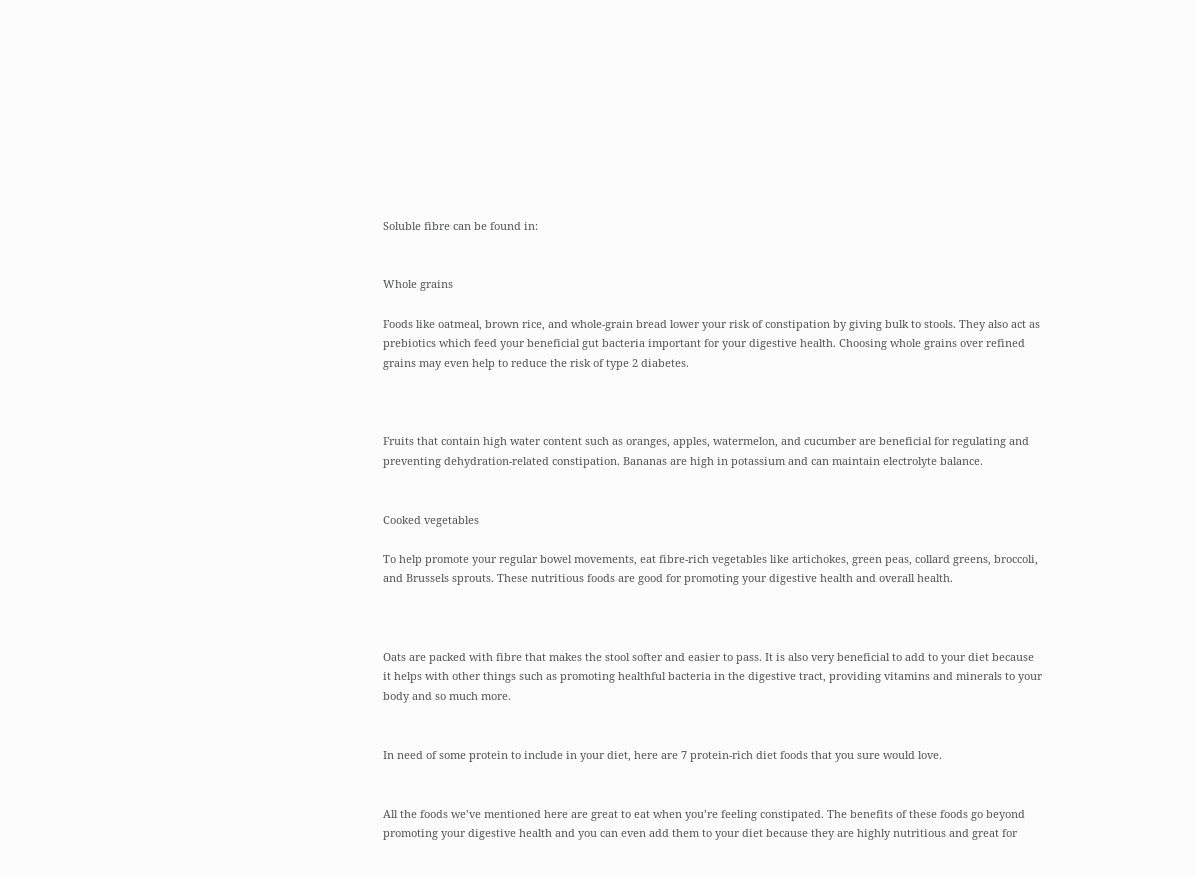Soluble fibre can be found in:


Whole grains

Foods like oatmeal, brown rice, and whole-grain bread lower your risk of constipation by giving bulk to stools. They also act as prebiotics which feed your beneficial gut bacteria important for your digestive health. Choosing whole grains over refined grains may even help to reduce the risk of type 2 diabetes.



Fruits that contain high water content such as oranges, apples, watermelon, and cucumber are beneficial for regulating and preventing dehydration-related constipation. Bananas are high in potassium and can maintain electrolyte balance.


Cooked vegetables

To help promote your regular bowel movements, eat fibre-rich vegetables like artichokes, green peas, collard greens, broccoli, and Brussels sprouts. These nutritious foods are good for promoting your digestive health and overall health.



Oats are packed with fibre that makes the stool softer and easier to pass. It is also very beneficial to add to your diet because it helps with other things such as promoting healthful bacteria in the digestive tract, providing vitamins and minerals to your body and so much more.


In need of some protein to include in your diet, here are 7 protein-rich diet foods that you sure would love.


All the foods we’ve mentioned here are great to eat when you’re feeling constipated. The benefits of these foods go beyond promoting your digestive health and you can even add them to your diet because they are highly nutritious and great for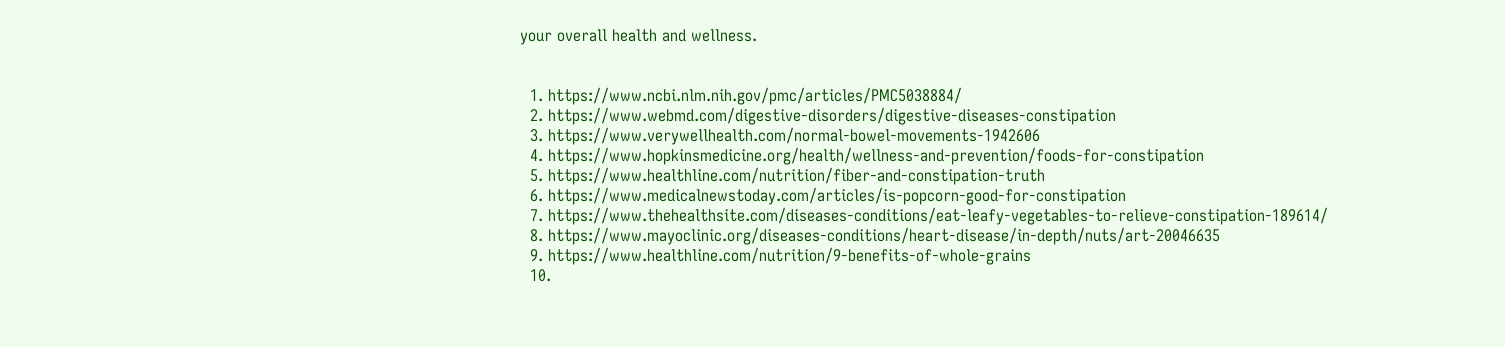your overall health and wellness.


  1. https://www.ncbi.nlm.nih.gov/pmc/articles/PMC5038884/
  2. https://www.webmd.com/digestive-disorders/digestive-diseases-constipation
  3. https://www.verywellhealth.com/normal-bowel-movements-1942606
  4. https://www.hopkinsmedicine.org/health/wellness-and-prevention/foods-for-constipation
  5. https://www.healthline.com/nutrition/fiber-and-constipation-truth
  6. https://www.medicalnewstoday.com/articles/is-popcorn-good-for-constipation
  7. https://www.thehealthsite.com/diseases-conditions/eat-leafy-vegetables-to-relieve-constipation-189614/
  8. https://www.mayoclinic.org/diseases-conditions/heart-disease/in-depth/nuts/art-20046635
  9. https://www.healthline.com/nutrition/9-benefits-of-whole-grains
  10.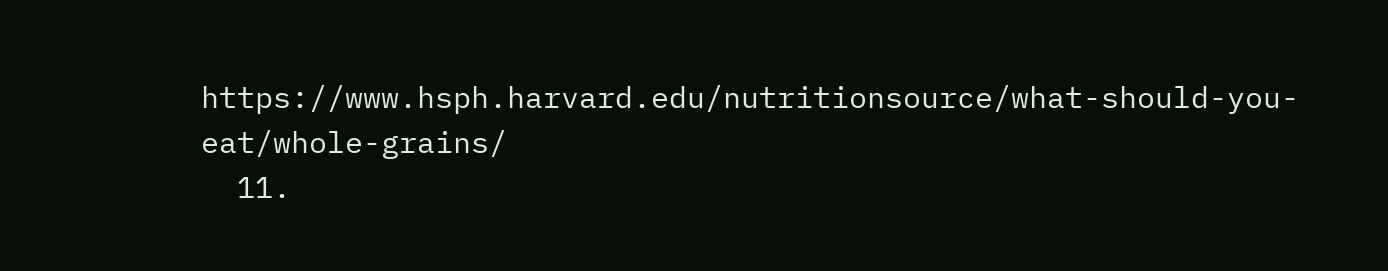https://www.hsph.harvard.edu/nutritionsource/what-should-you-eat/whole-grains/
  11.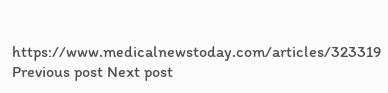https://www.medicalnewstoday.com/articles/323319
Previous post Next post